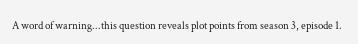A word of warning...this question reveals plot points from season 3, episode 1.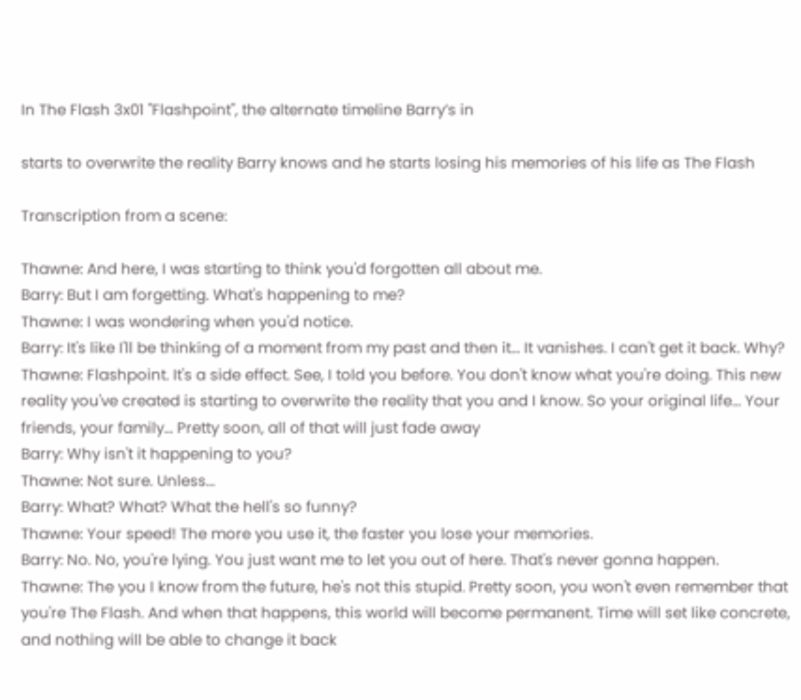In The Flash 3x01 "Flashpoint", the alternate timeline Barry’s in

starts to overwrite the reality Barry knows and he starts losing his memories of his life as The Flash

Transcription from a scene:

Thawne: And here, I was starting to think you'd forgotten all about me.
Barry: But I am forgetting. What's happening to me?
Thawne: I was wondering when you'd notice.
Barry: It's like I'll be thinking of a moment from my past and then it... It vanishes. I can't get it back. Why?
Thawne: Flashpoint. It's a side effect. See, I told you before. You don't know what you're doing. This new reality you've created is starting to overwrite the reality that you and I know. So your original life... Your friends, your family... Pretty soon, all of that will just fade away
Barry: Why isn't it happening to you?
Thawne: Not sure. Unless...
Barry: What? What? What the hell's so funny?
Thawne: Your speed! The more you use it, the faster you lose your memories.
Barry: No. No, you're lying. You just want me to let you out of here. That's never gonna happen.
Thawne: The you I know from the future, he's not this stupid. Pretty soon, you won't even remember that you're The Flash. And when that happens, this world will become permanent. Time will set like concrete, and nothing will be able to change it back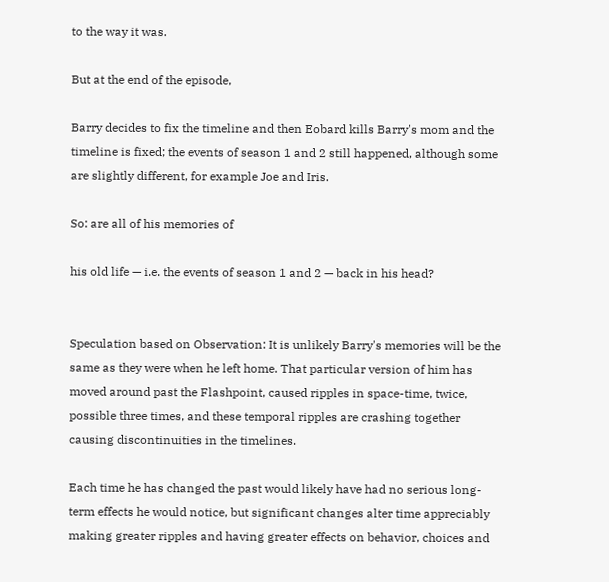to the way it was.

But at the end of the episode,

Barry decides to fix the timeline and then Eobard kills Barry's mom and the timeline is fixed; the events of season 1 and 2 still happened, although some are slightly different, for example Joe and Iris.

So: are all of his memories of

his old life — i.e. the events of season 1 and 2 — back in his head?


Speculation based on Observation: It is unlikely Barry's memories will be the same as they were when he left home. That particular version of him has moved around past the Flashpoint, caused ripples in space-time, twice, possible three times, and these temporal ripples are crashing together causing discontinuities in the timelines.

Each time he has changed the past would likely have had no serious long-term effects he would notice, but significant changes alter time appreciably making greater ripples and having greater effects on behavior, choices and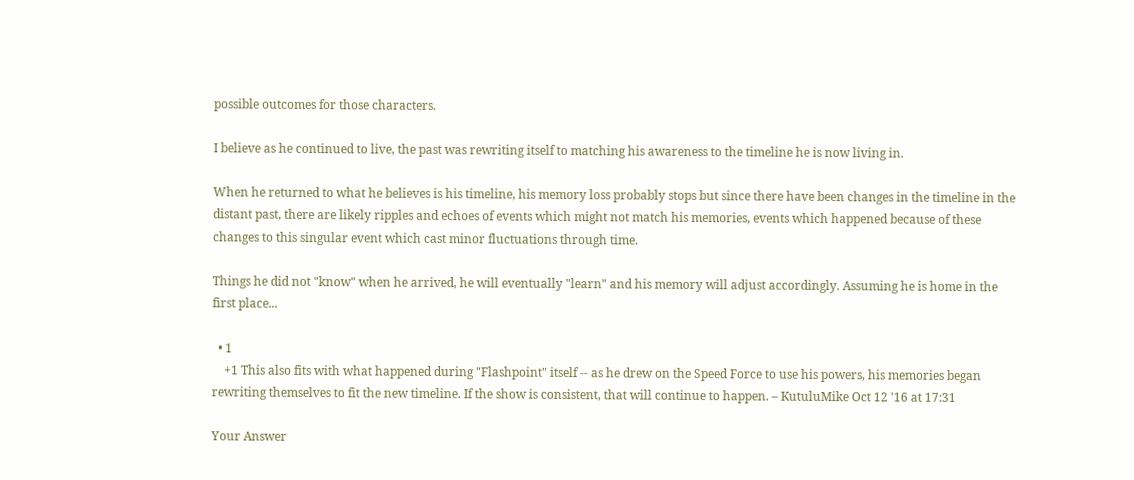possible outcomes for those characters.

I believe as he continued to live, the past was rewriting itself to matching his awareness to the timeline he is now living in.

When he returned to what he believes is his timeline, his memory loss probably stops but since there have been changes in the timeline in the distant past, there are likely ripples and echoes of events which might not match his memories, events which happened because of these changes to this singular event which cast minor fluctuations through time.

Things he did not "know" when he arrived, he will eventually "learn" and his memory will adjust accordingly. Assuming he is home in the first place...

  • 1
    +1 This also fits with what happened during "Flashpoint" itself -- as he drew on the Speed Force to use his powers, his memories began rewriting themselves to fit the new timeline. If the show is consistent, that will continue to happen. – KutuluMike Oct 12 '16 at 17:31

Your Answer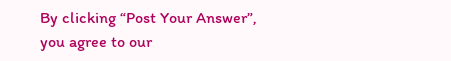By clicking “Post Your Answer”, you agree to our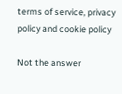terms of service, privacy policy and cookie policy

Not the answer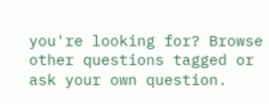you're looking for? Browse other questions tagged or ask your own question.